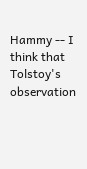Hammy -- I think that Tolstoy's observation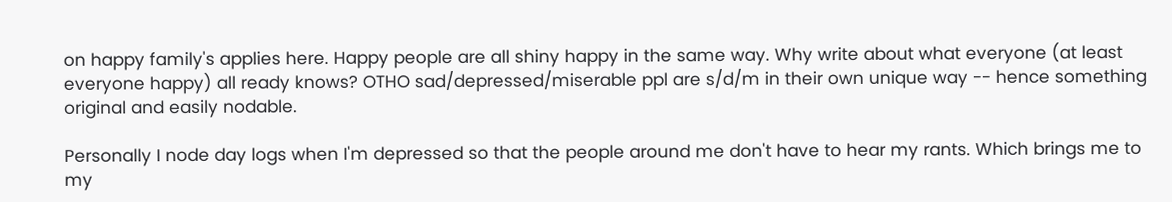on happy family's applies here. Happy people are all shiny happy in the same way. Why write about what everyone (at least everyone happy) all ready knows? OTHO sad/depressed/miserable ppl are s/d/m in their own unique way -- hence something original and easily nodable.

Personally I node day logs when I'm depressed so that the people around me don't have to hear my rants. Which brings me to my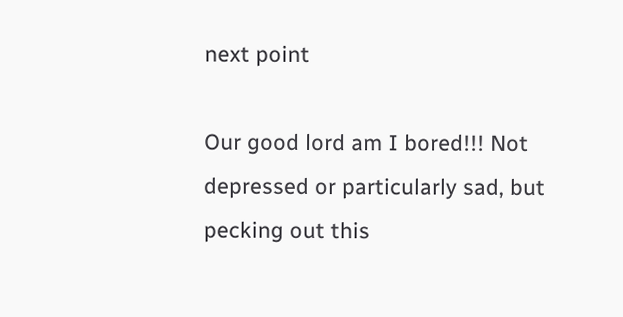next point

Our good lord am I bored!!! Not depressed or particularly sad, but pecking out this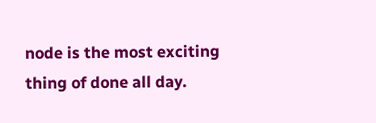node is the most exciting thing of done all day.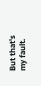But that's my fault.